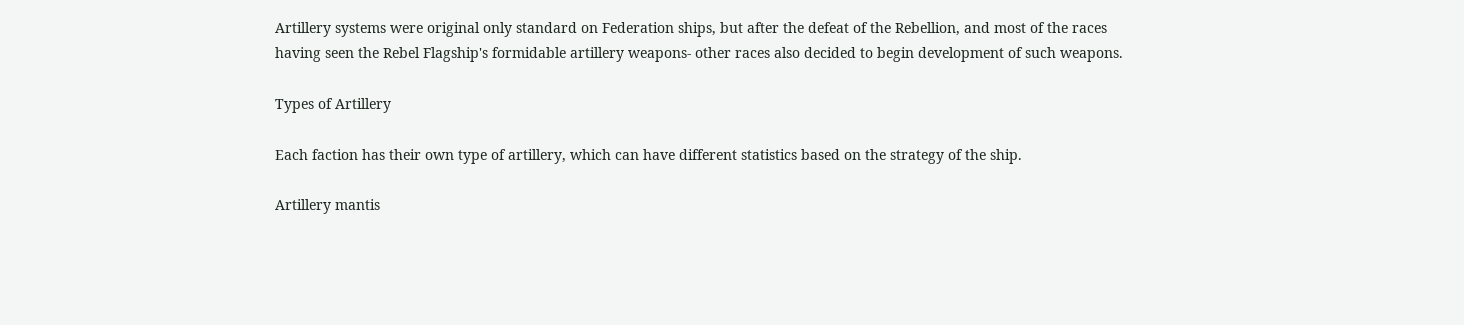Artillery systems were original only standard on Federation ships, but after the defeat of the Rebellion, and most of the races having seen the Rebel Flagship's formidable artillery weapons- other races also decided to begin development of such weapons.

Types of Artillery

Each faction has their own type of artillery, which can have different statistics based on the strategy of the ship.

Artillery mantis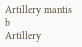Artillery mantis b
Artillery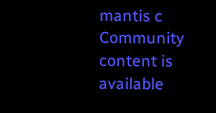mantis c
Community content is available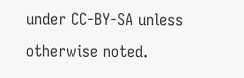under CC-BY-SA unless otherwise noted.